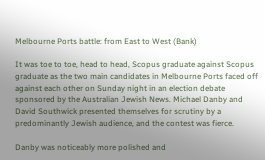Melbourne Ports battle: from East to West (Bank)

It was toe to toe, head to head, Scopus graduate against Scopus graduate as the two main candidates in Melbourne Ports faced off against each other on Sunday night in an election debate sponsored by the Australian Jewish News. Michael Danby and David Southwick presented themselves for scrutiny by a predominantly Jewish audience, and the contest was fierce.

Danby was noticeably more polished and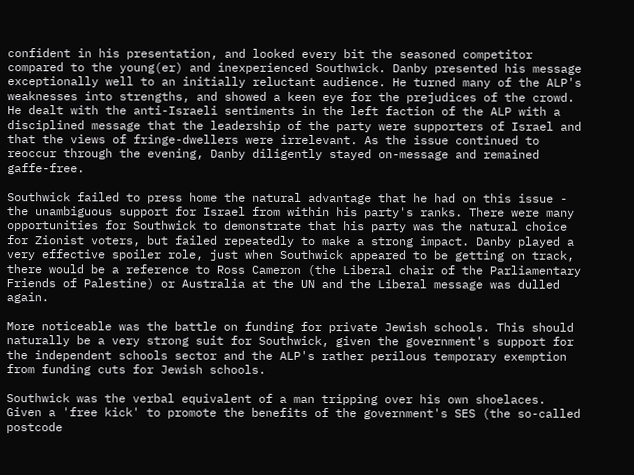confident in his presentation, and looked every bit the seasoned competitor compared to the young(er) and inexperienced Southwick. Danby presented his message exceptionally well to an initially reluctant audience. He turned many of the ALP's weaknesses into strengths, and showed a keen eye for the prejudices of the crowd. He dealt with the anti-Israeli sentiments in the left faction of the ALP with a disciplined message that the leadership of the party were supporters of Israel and that the views of fringe-dwellers were irrelevant. As the issue continued to reoccur through the evening, Danby diligently stayed on-message and remained gaffe-free.

Southwick failed to press home the natural advantage that he had on this issue - the unambiguous support for Israel from within his party's ranks. There were many opportunities for Southwick to demonstrate that his party was the natural choice for Zionist voters, but failed repeatedly to make a strong impact. Danby played a very effective spoiler role, just when Southwick appeared to be getting on track, there would be a reference to Ross Cameron (the Liberal chair of the Parliamentary Friends of Palestine) or Australia at the UN and the Liberal message was dulled again.

More noticeable was the battle on funding for private Jewish schools. This should naturally be a very strong suit for Southwick, given the government's support for the independent schools sector and the ALP's rather perilous temporary exemption from funding cuts for Jewish schools.

Southwick was the verbal equivalent of a man tripping over his own shoelaces. Given a 'free kick' to promote the benefits of the government's SES (the so-called postcode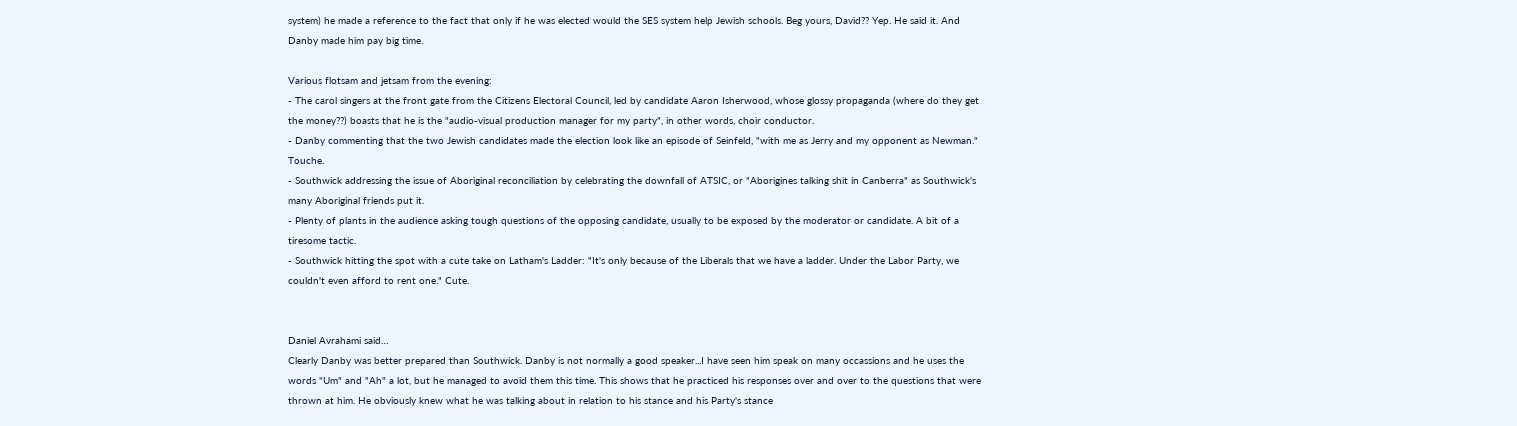system) he made a reference to the fact that only if he was elected would the SES system help Jewish schools. Beg yours, David?? Yep. He said it. And Danby made him pay big time.

Various flotsam and jetsam from the evening:
- The carol singers at the front gate from the Citizens Electoral Council, led by candidate Aaron Isherwood, whose glossy propaganda (where do they get the money??) boasts that he is the "audio-visual production manager for my party", in other words, choir conductor.
- Danby commenting that the two Jewish candidates made the election look like an episode of Seinfeld, "with me as Jerry and my opponent as Newman." Touche.
- Southwick addressing the issue of Aboriginal reconciliation by celebrating the downfall of ATSIC, or "Aborigines talking shit in Canberra" as Southwick's many Aboriginal friends put it.
- Plenty of plants in the audience asking tough questions of the opposing candidate, usually to be exposed by the moderator or candidate. A bit of a tiresome tactic.
- Southwick hitting the spot with a cute take on Latham's Ladder: "It's only because of the Liberals that we have a ladder. Under the Labor Party, we couldn't even afford to rent one." Cute.


Daniel Avrahami said…
Clearly Danby was better prepared than Southwick. Danby is not normally a good speaker...I have seen him speak on many occassions and he uses the words "Um" and "Ah" a lot, but he managed to avoid them this time. This shows that he practiced his responses over and over to the questions that were thrown at him. He obviously knew what he was talking about in relation to his stance and his Party's stance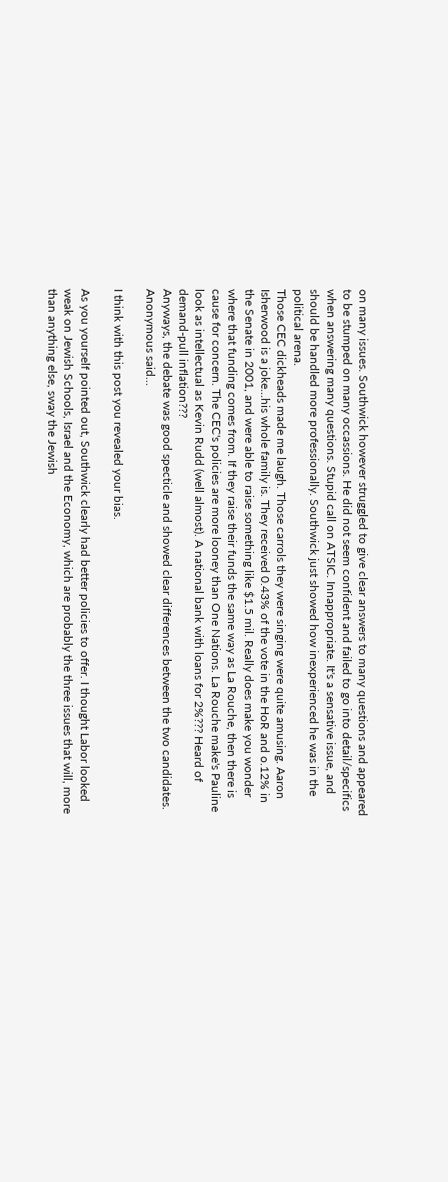on many issues. Southwick however struggled to give clear answers to many questions and appeared to be stumped on many occassions. He did not seem confident and failed to go into detail/specifics when answering many questions. Stupid call on ATSIC. Innappropriate. It's a sensative issue, and should be handled more professionally. Southwick just showed how inexperienced he was in the political arena.
Those CEC dickheads made me laugh. Those carrols they were singing were quite amusing. Aaron Isherwood is a joke...his whole family is. They received 0.43% of the vote in the HoR and o.12% in the Senate in 2001, and were able to raise something like $1.5 mil. Really does make you wonder where that funding comes from. If they raise their funds the same way as La Rouche, then there is cause for concern. The CEC's policies are more looney than One Nations. La Rouche make's Pauline look as intellectual as Kevin Rudd (well almost). A national bank with loans for 2%??? Heard of demand-pull inflation???
Anyways, the debate was good specticle and showed clear differences between the two candidates.
Anonymous said…

I think with this post you revealed your bias.

As you yourself pointed out, Southwick clearly had better policies to offer. I thought Labor looked weak on Jewish Schools, Israel and the Economy, which are probably the three issues that will, more than anything else, sway the Jewish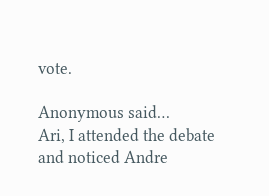vote.

Anonymous said…
Ari, I attended the debate and noticed Andre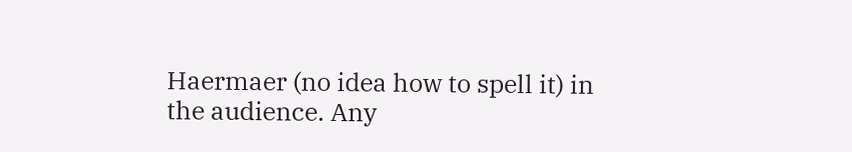Haermaer (no idea how to spell it) in the audience. Any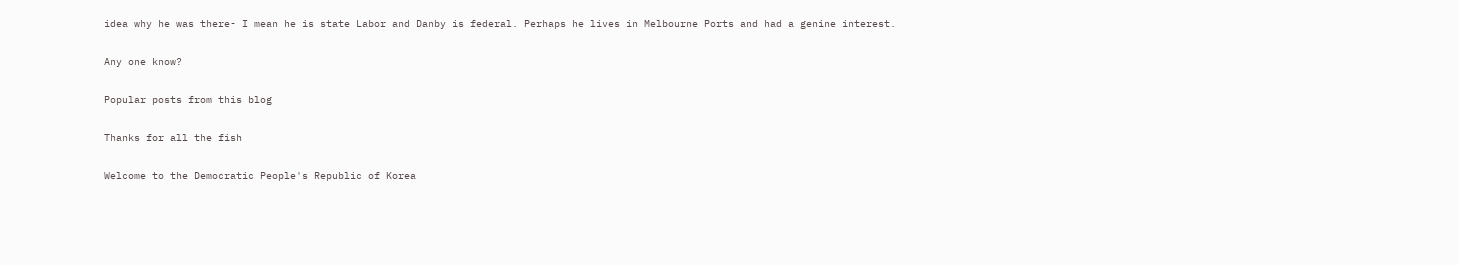idea why he was there- I mean he is state Labor and Danby is federal. Perhaps he lives in Melbourne Ports and had a genine interest.

Any one know?

Popular posts from this blog

Thanks for all the fish

Welcome to the Democratic People's Republic of Korea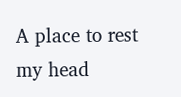A place to rest my head